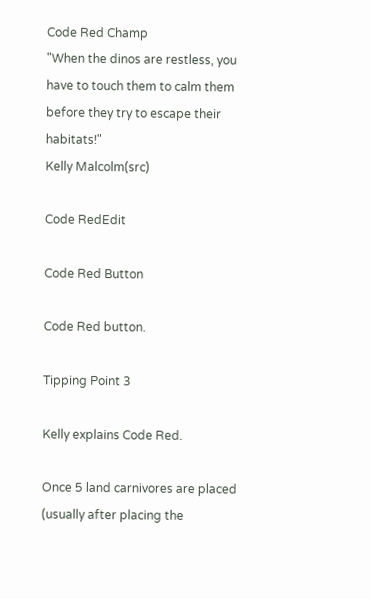Code Red Champ
"When the dinos are restless, you have to touch them to calm them before they try to escape their habitats!"
Kelly Malcolm(src)

Code RedEdit

Code Red Button

Code Red button.

Tipping Point 3

Kelly explains Code Red.

Once 5 land carnivores are placed (usually after placing the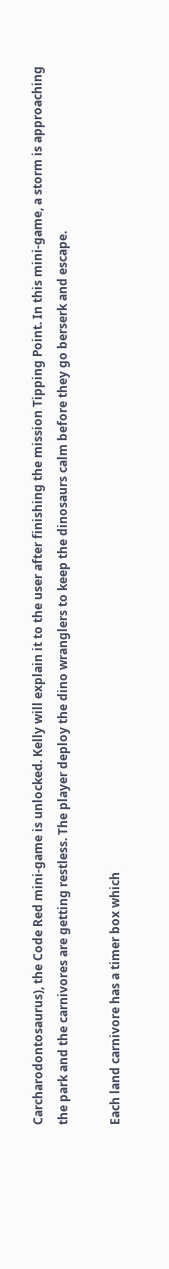Carcharodontosaurus), the Code Red mini-game is unlocked. Kelly will explain it to the user after finishing the mission Tipping Point. In this mini-game, a storm is approaching the park and the carnivores are getting restless. The player deploy the dino wranglers to keep the dinosaurs calm before they go berserk and escape.

Each land carnivore has a timer box which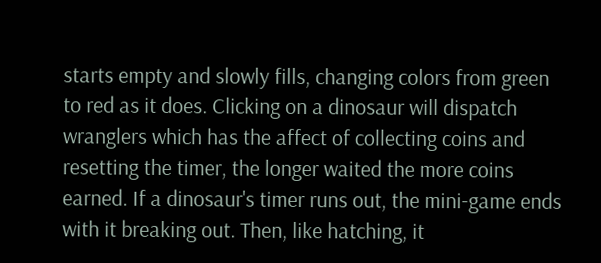starts empty and slowly fills, changing colors from green to red as it does. Clicking on a dinosaur will dispatch wranglers which has the affect of collecting coins and resetting the timer, the longer waited the more coins earned. If a dinosaur's timer runs out, the mini-game ends with it breaking out. Then, like hatching, it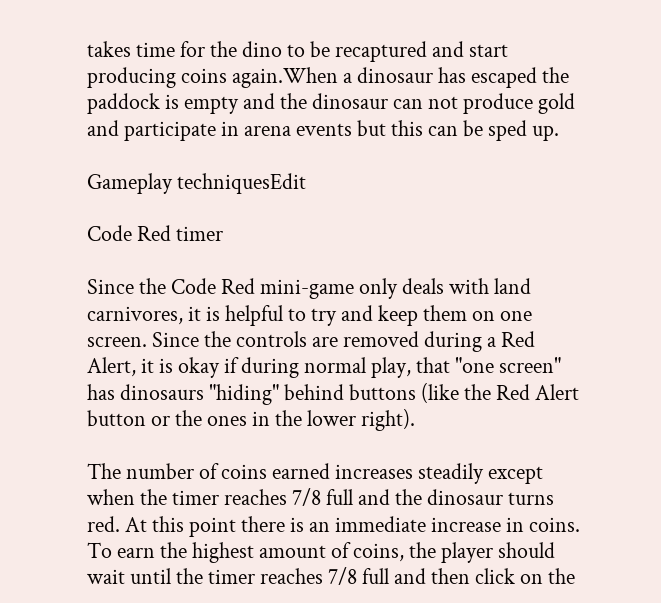takes time for the dino to be recaptured and start producing coins again.When a dinosaur has escaped the paddock is empty and the dinosaur can not produce gold and participate in arena events but this can be sped up.

Gameplay techniquesEdit

Code Red timer

Since the Code Red mini-game only deals with land carnivores, it is helpful to try and keep them on one screen. Since the controls are removed during a Red Alert, it is okay if during normal play, that "one screen" has dinosaurs "hiding" behind buttons (like the Red Alert button or the ones in the lower right).

The number of coins earned increases steadily except when the timer reaches 7/8 full and the dinosaur turns red. At this point there is an immediate increase in coins. To earn the highest amount of coins, the player should wait until the timer reaches 7/8 full and then click on the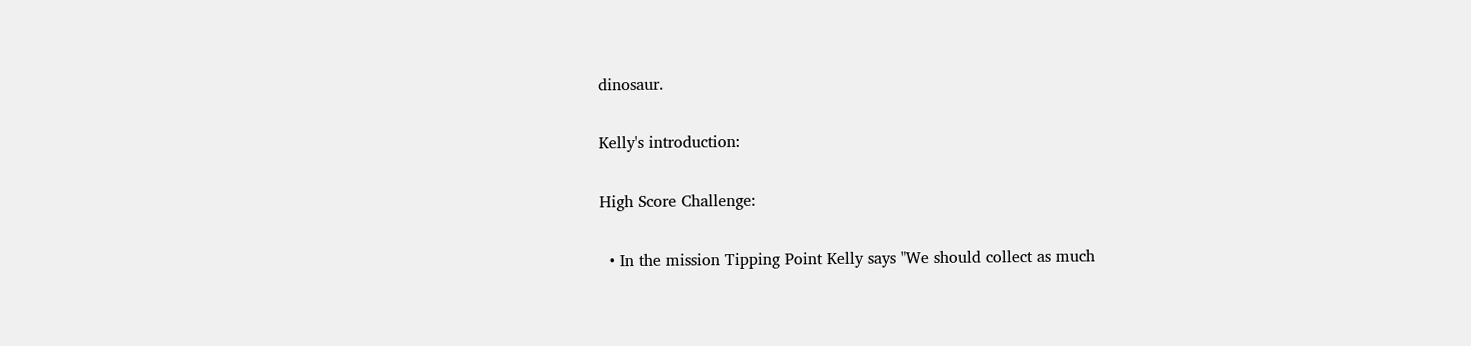dinosaur.


Kelly's introduction:


High Score Challenge:


  • In the mission Tipping Point Kelly says "We should collect as much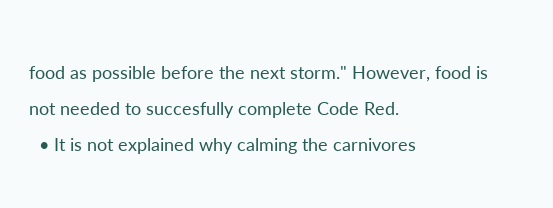food as possible before the next storm." However, food is not needed to succesfully complete Code Red.
  • It is not explained why calming the carnivores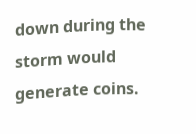down during the storm would generate coins.